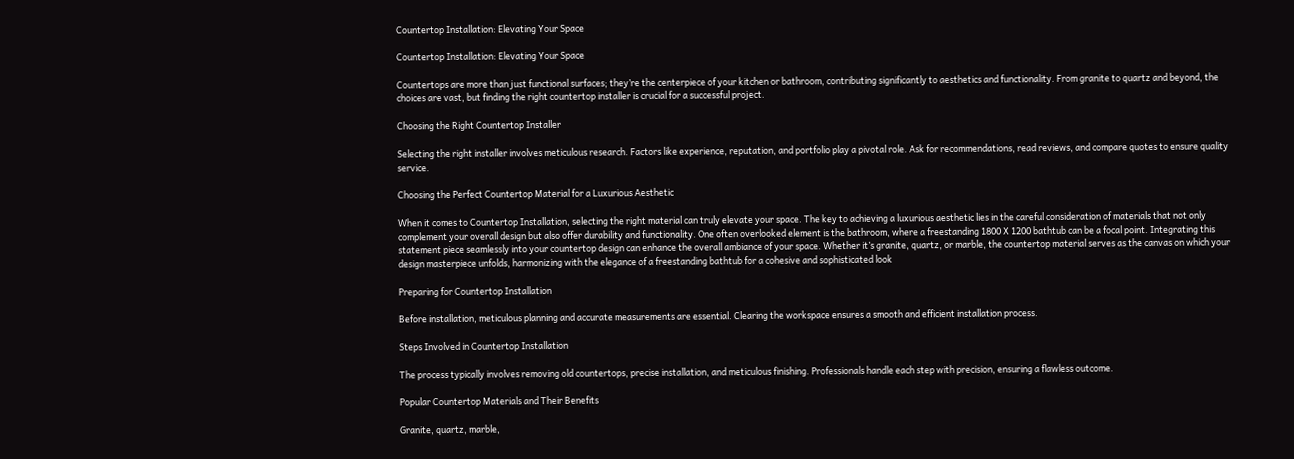Countertop Installation: Elevating Your Space

Countertop Installation: Elevating Your Space

Countertops are more than just functional surfaces; they’re the centerpiece of your kitchen or bathroom, contributing significantly to aesthetics and functionality. From granite to quartz and beyond, the choices are vast, but finding the right countertop installer is crucial for a successful project.

Choosing the Right Countertop Installer

Selecting the right installer involves meticulous research. Factors like experience, reputation, and portfolio play a pivotal role. Ask for recommendations, read reviews, and compare quotes to ensure quality service.

Choosing the Perfect Countertop Material for a Luxurious Aesthetic

When it comes to Countertop Installation, selecting the right material can truly elevate your space. The key to achieving a luxurious aesthetic lies in the careful consideration of materials that not only complement your overall design but also offer durability and functionality. One often overlooked element is the bathroom, where a freestanding 1800 X 1200 bathtub can be a focal point. Integrating this statement piece seamlessly into your countertop design can enhance the overall ambiance of your space. Whether it’s granite, quartz, or marble, the countertop material serves as the canvas on which your design masterpiece unfolds, harmonizing with the elegance of a freestanding bathtub for a cohesive and sophisticated look

Preparing for Countertop Installation

Before installation, meticulous planning and accurate measurements are essential. Clearing the workspace ensures a smooth and efficient installation process.

Steps Involved in Countertop Installation

The process typically involves removing old countertops, precise installation, and meticulous finishing. Professionals handle each step with precision, ensuring a flawless outcome.

Popular Countertop Materials and Their Benefits

Granite, quartz, marble,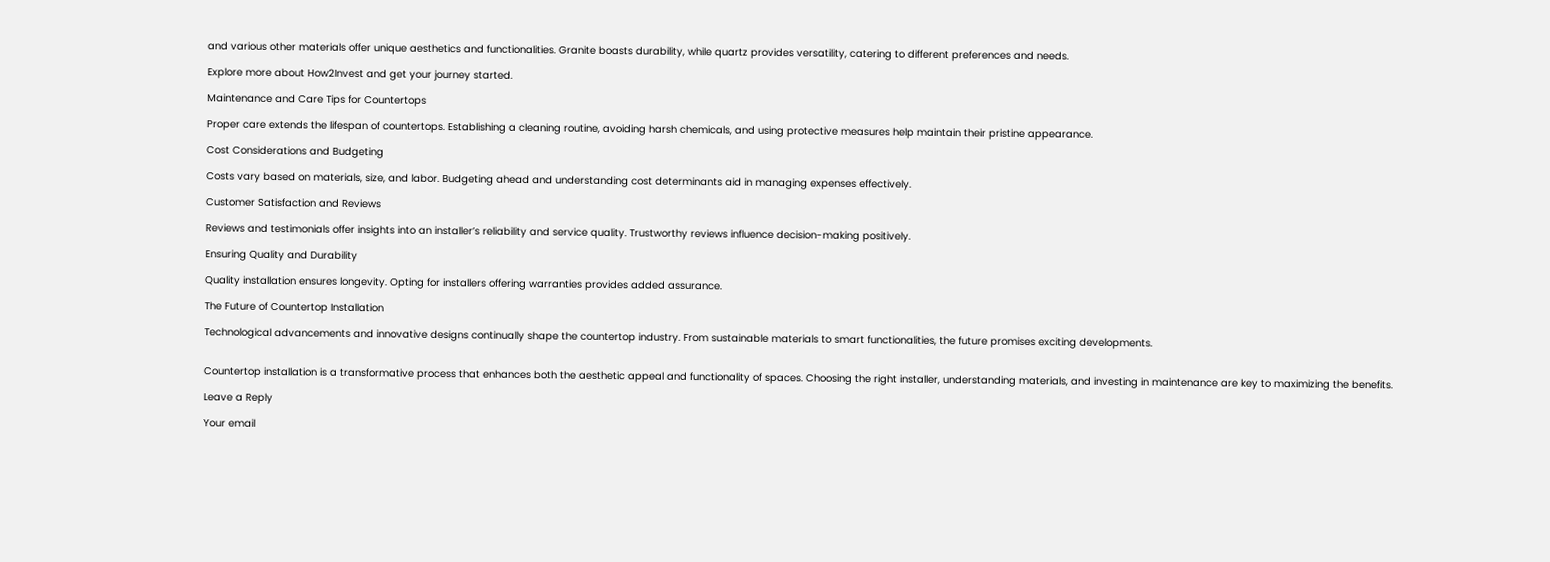and various other materials offer unique aesthetics and functionalities. Granite boasts durability, while quartz provides versatility, catering to different preferences and needs.

Explore more about How2Invest and get your journey started.

Maintenance and Care Tips for Countertops

Proper care extends the lifespan of countertops. Establishing a cleaning routine, avoiding harsh chemicals, and using protective measures help maintain their pristine appearance.

Cost Considerations and Budgeting

Costs vary based on materials, size, and labor. Budgeting ahead and understanding cost determinants aid in managing expenses effectively.

Customer Satisfaction and Reviews

Reviews and testimonials offer insights into an installer’s reliability and service quality. Trustworthy reviews influence decision-making positively.

Ensuring Quality and Durability

Quality installation ensures longevity. Opting for installers offering warranties provides added assurance.

The Future of Countertop Installation

Technological advancements and innovative designs continually shape the countertop industry. From sustainable materials to smart functionalities, the future promises exciting developments.


Countertop installation is a transformative process that enhances both the aesthetic appeal and functionality of spaces. Choosing the right installer, understanding materials, and investing in maintenance are key to maximizing the benefits.

Leave a Reply

Your email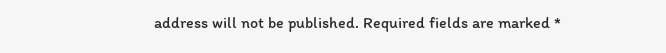address will not be published. Required fields are marked *